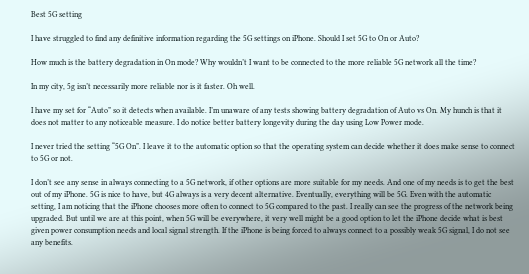Best 5G setting

I have struggled to find any definitive information regarding the 5G settings on iPhone. Should I set 5G to On or Auto?

How much is the battery degradation in On mode? Why wouldn’t I want to be connected to the more reliable 5G network all the time?

In my city, 5g isn’t necessarily more reliable nor is it faster. Oh well.

I have my set for “Auto” so it detects when available. I’m unaware of any tests showing battery degradation of Auto vs On. My hunch is that it does not matter to any noticeable measure. I do notice better battery longevity during the day using Low Power mode.

I never tried the setting “5G On”. I leave it to the automatic option so that the operating system can decide whether it does make sense to connect to 5G or not.

I don’t see any sense in always connecting to a 5G network, if other options are more suitable for my needs. And one of my needs is to get the best out of my iPhone. 5G is nice to have, but 4G always is a very decent alternative. Eventually, everything will be 5G. Even with the automatic setting, I am noticing that the iPhone chooses more often to connect to 5G compared to the past. I really can see the progress of the network being upgraded. But until we are at this point, when 5G will be everywhere, it very well might be a good option to let the iPhone decide what is best given power consumption needs and local signal strength. If the iPhone is being forced to always connect to a possibly weak 5G signal, I do not see any benefits.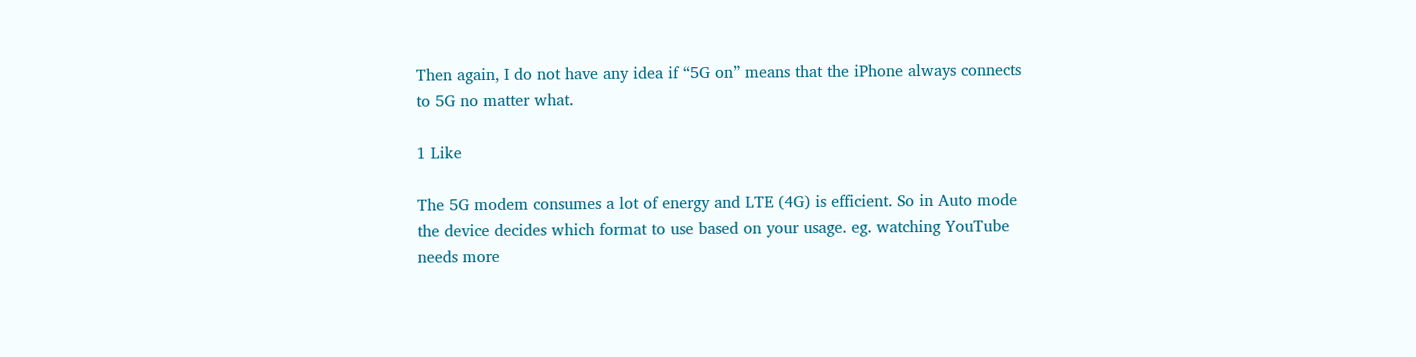Then again, I do not have any idea if “5G on” means that the iPhone always connects to 5G no matter what.

1 Like

The 5G modem consumes a lot of energy and LTE (4G) is efficient. So in Auto mode the device decides which format to use based on your usage. eg. watching YouTube needs more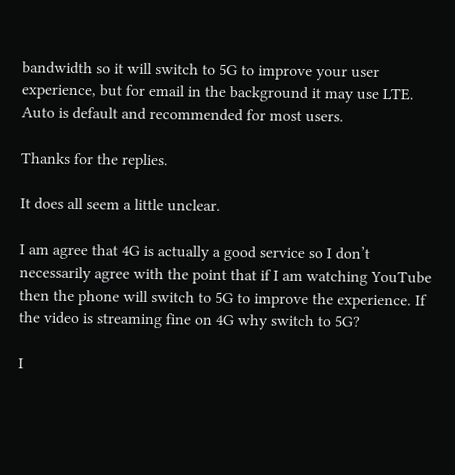bandwidth so it will switch to 5G to improve your user experience, but for email in the background it may use LTE. Auto is default and recommended for most users.

Thanks for the replies.

It does all seem a little unclear.

I am agree that 4G is actually a good service so I don’t necessarily agree with the point that if I am watching YouTube then the phone will switch to 5G to improve the experience. If the video is streaming fine on 4G why switch to 5G?

I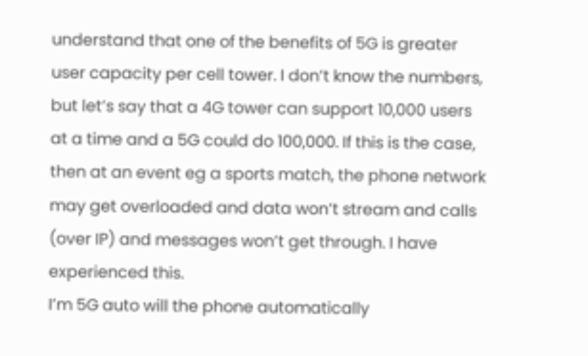understand that one of the benefits of 5G is greater user capacity per cell tower. I don’t know the numbers, but let’s say that a 4G tower can support 10,000 users at a time and a 5G could do 100,000. If this is the case, then at an event eg a sports match, the phone network may get overloaded and data won’t stream and calls (over IP) and messages won’t get through. I have experienced this.
I’m 5G auto will the phone automatically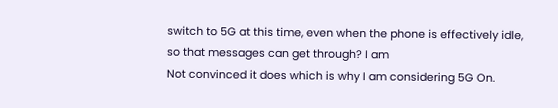switch to 5G at this time, even when the phone is effectively idle, so that messages can get through? I am
Not convinced it does which is why I am considering 5G On.